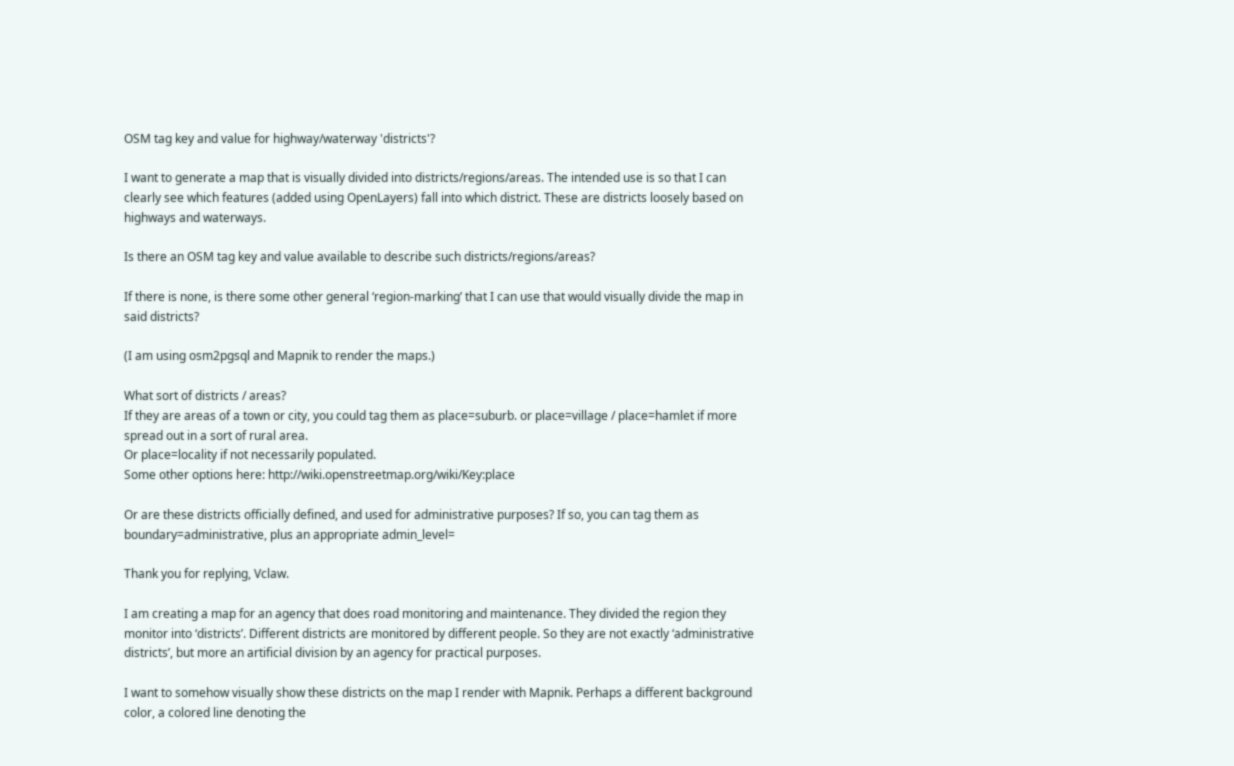OSM tag key and value for highway/waterway 'districts'?

I want to generate a map that is visually divided into districts/regions/areas. The intended use is so that I can clearly see which features (added using OpenLayers) fall into which district. These are districts loosely based on highways and waterways.

Is there an OSM tag key and value available to describe such districts/regions/areas?

If there is none, is there some other general ‘region-marking’ that I can use that would visually divide the map in said districts?

(I am using osm2pgsql and Mapnik to render the maps.)

What sort of districts / areas?
If they are areas of a town or city, you could tag them as place=suburb. or place=village / place=hamlet if more spread out in a sort of rural area.
Or place=locality if not necessarily populated.
Some other options here: http://wiki.openstreetmap.org/wiki/Key:place

Or are these districts officially defined, and used for administrative purposes? If so, you can tag them as boundary=administrative, plus an appropriate admin_level=

Thank you for replying, Vclaw.

I am creating a map for an agency that does road monitoring and maintenance. They divided the region they monitor into ‘districts’. Different districts are monitored by different people. So they are not exactly ‘administrative districts’, but more an artificial division by an agency for practical purposes.

I want to somehow visually show these districts on the map I render with Mapnik. Perhaps a different background color, a colored line denoting the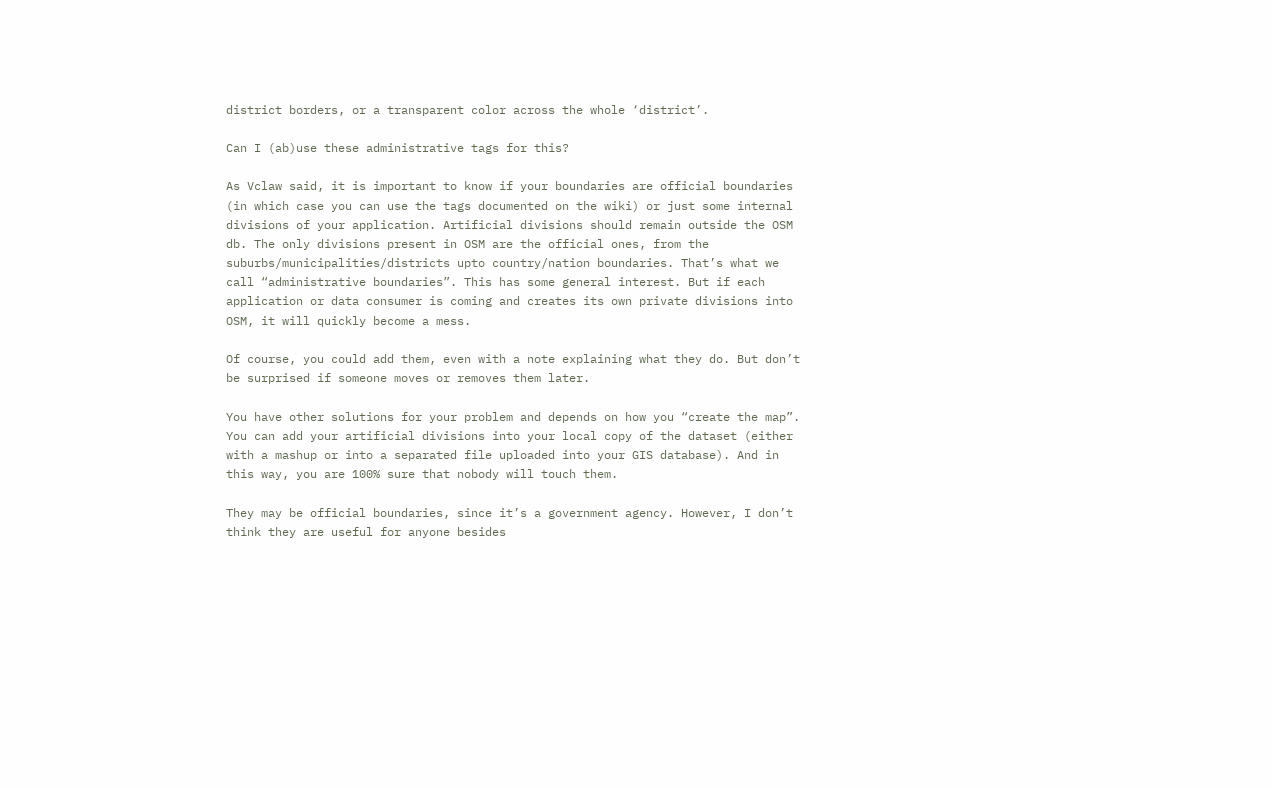district borders, or a transparent color across the whole ‘district’.

Can I (ab)use these administrative tags for this?

As Vclaw said, it is important to know if your boundaries are official boundaries (in which case you can use the tags documented on the wiki) or just some internal divisions of your application. Artificial divisions should remain outside the OSM db. The only divisions present in OSM are the official ones, from the suburbs/municipalities/districts upto country/nation boundaries. That’s what we call “administrative boundaries”. This has some general interest. But if each application or data consumer is coming and creates its own private divisions into OSM, it will quickly become a mess.

Of course, you could add them, even with a note explaining what they do. But don’t be surprised if someone moves or removes them later.

You have other solutions for your problem and depends on how you “create the map”. You can add your artificial divisions into your local copy of the dataset (either with a mashup or into a separated file uploaded into your GIS database). And in this way, you are 100% sure that nobody will touch them.

They may be official boundaries, since it’s a government agency. However, I don’t think they are useful for anyone besides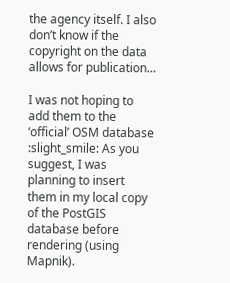the agency itself. I also don’t know if the copyright on the data allows for publication…

I was not hoping to add them to the ‘official’ OSM database :slight_smile: As you suggest, I was planning to insert them in my local copy of the PostGIS database before rendering (using Mapnik).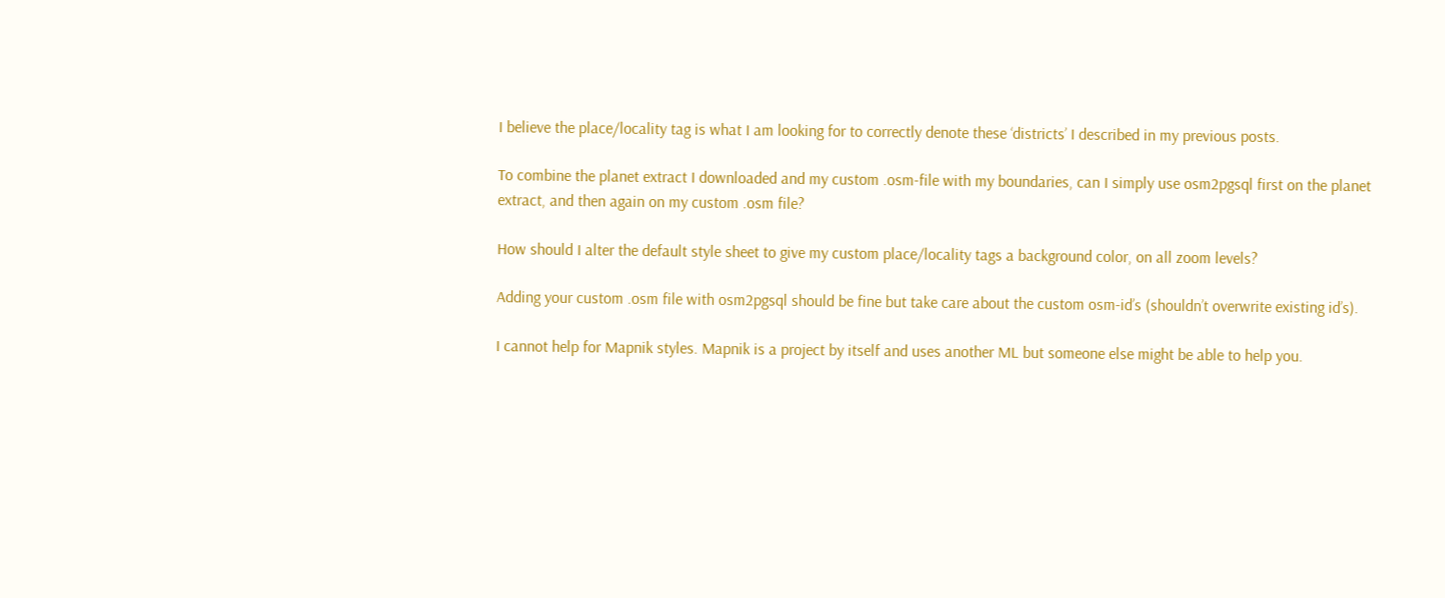I believe the place/locality tag is what I am looking for to correctly denote these ‘districts’ I described in my previous posts.

To combine the planet extract I downloaded and my custom .osm-file with my boundaries, can I simply use osm2pgsql first on the planet extract, and then again on my custom .osm file?

How should I alter the default style sheet to give my custom place/locality tags a background color, on all zoom levels?

Adding your custom .osm file with osm2pgsql should be fine but take care about the custom osm-id’s (shouldn’t overwrite existing id’s).

I cannot help for Mapnik styles. Mapnik is a project by itself and uses another ML but someone else might be able to help you.